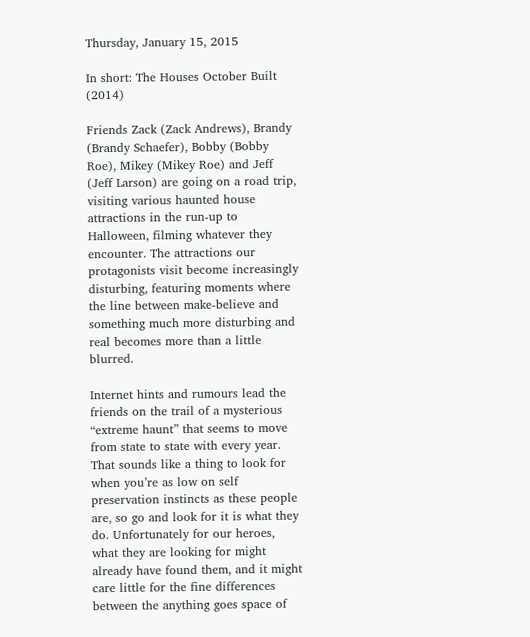Thursday, January 15, 2015

In short: The Houses October Built (2014)

Friends Zack (Zack Andrews), Brandy (Brandy Schaefer), Bobby (Bobby Roe), Mikey (Mikey Roe) and Jeff (Jeff Larson) are going on a road trip, visiting various haunted house attractions in the run-up to Halloween, filming whatever they encounter. The attractions our protagonists visit become increasingly disturbing, featuring moments where the line between make-believe and something much more disturbing and real becomes more than a little blurred.

Internet hints and rumours lead the friends on the trail of a mysterious “extreme haunt” that seems to move from state to state with every year. That sounds like a thing to look for when you’re as low on self preservation instincts as these people are, so go and look for it is what they do. Unfortunately for our heroes, what they are looking for might already have found them, and it might care little for the fine differences between the anything goes space of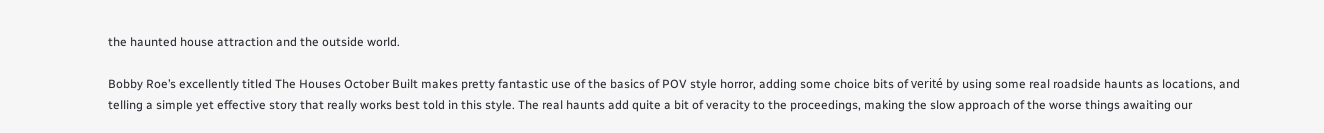the haunted house attraction and the outside world.

Bobby Roe’s excellently titled The Houses October Built makes pretty fantastic use of the basics of POV style horror, adding some choice bits of verité by using some real roadside haunts as locations, and telling a simple yet effective story that really works best told in this style. The real haunts add quite a bit of veracity to the proceedings, making the slow approach of the worse things awaiting our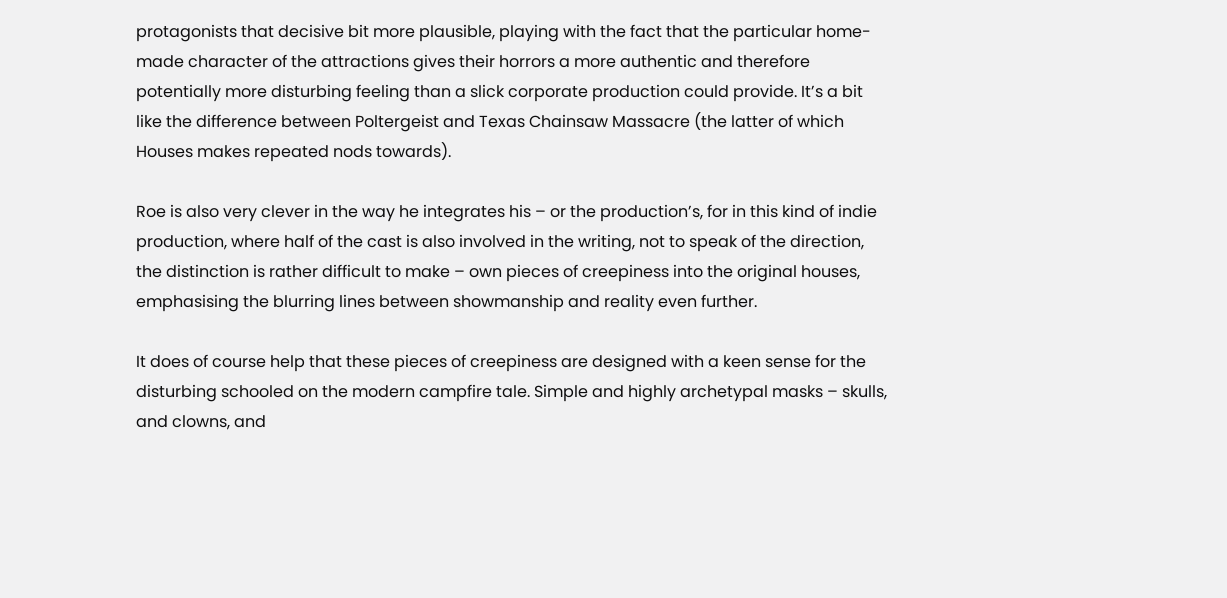protagonists that decisive bit more plausible, playing with the fact that the particular home-made character of the attractions gives their horrors a more authentic and therefore potentially more disturbing feeling than a slick corporate production could provide. It’s a bit like the difference between Poltergeist and Texas Chainsaw Massacre (the latter of which Houses makes repeated nods towards).

Roe is also very clever in the way he integrates his – or the production’s, for in this kind of indie production, where half of the cast is also involved in the writing, not to speak of the direction, the distinction is rather difficult to make – own pieces of creepiness into the original houses, emphasising the blurring lines between showmanship and reality even further.

It does of course help that these pieces of creepiness are designed with a keen sense for the disturbing schooled on the modern campfire tale. Simple and highly archetypal masks – skulls, and clowns, and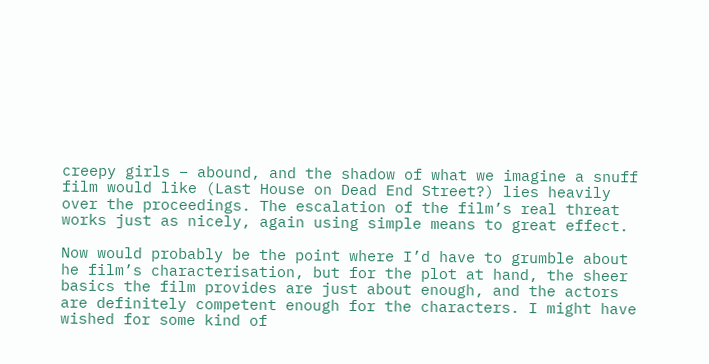creepy girls – abound, and the shadow of what we imagine a snuff film would like (Last House on Dead End Street?) lies heavily over the proceedings. The escalation of the film’s real threat works just as nicely, again using simple means to great effect.

Now would probably be the point where I’d have to grumble about he film’s characterisation, but for the plot at hand, the sheer basics the film provides are just about enough, and the actors are definitely competent enough for the characters. I might have wished for some kind of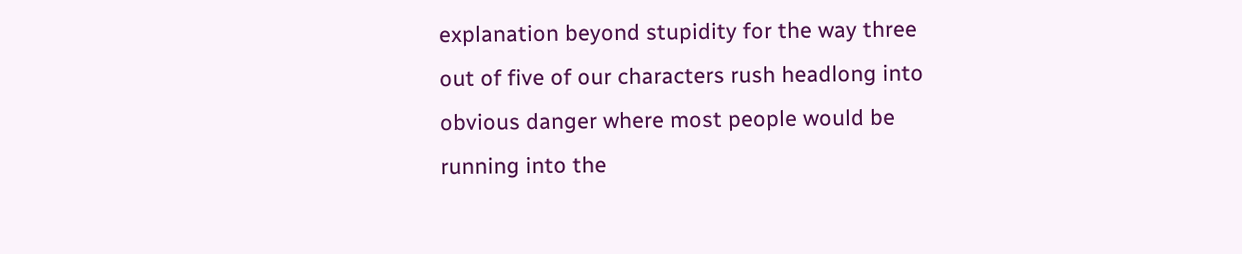explanation beyond stupidity for the way three out of five of our characters rush headlong into obvious danger where most people would be running into the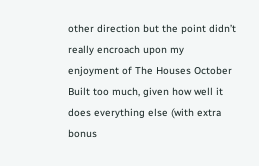other direction but the point didn’t really encroach upon my enjoyment of The Houses October Built too much, given how well it does everything else (with extra bonus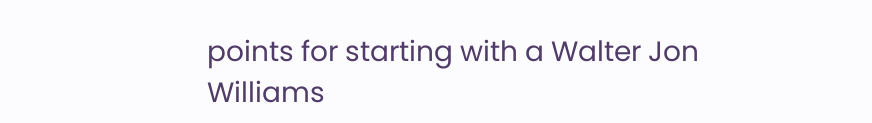points for starting with a Walter Jon Williams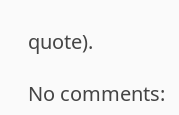quote).

No comments: